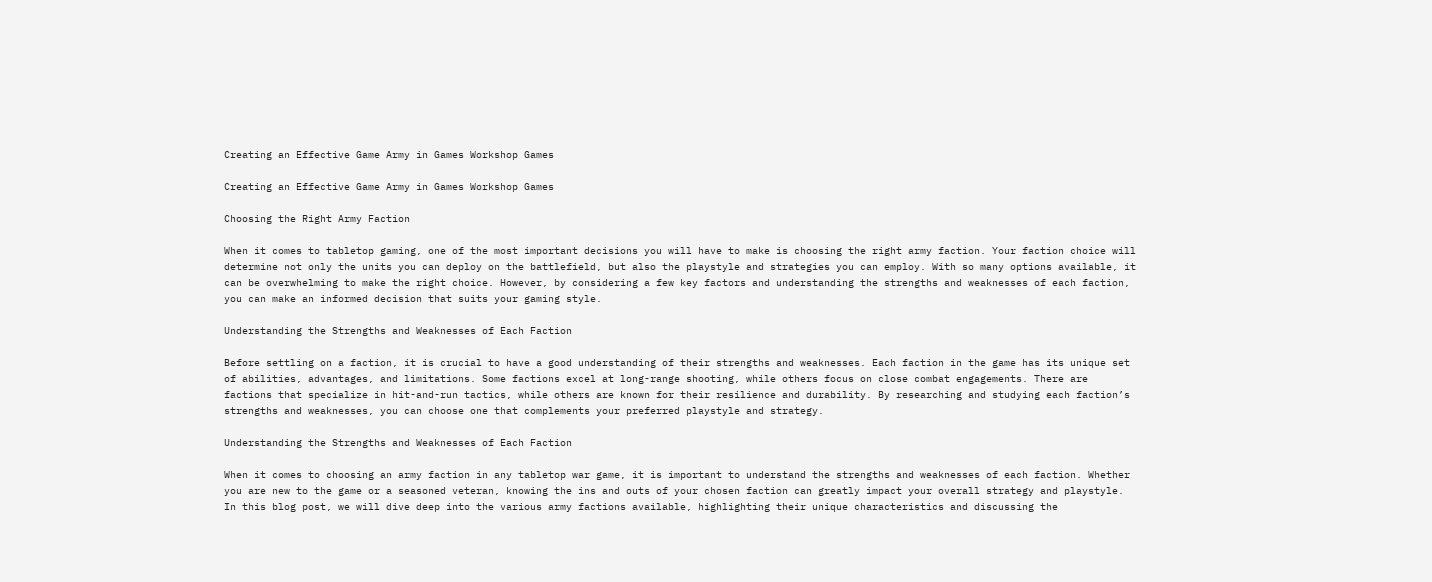Creating an Effective Game Army in Games Workshop Games

Creating an Effective Game Army in Games Workshop Games

Choosing the Right Army Faction

When it comes to tabletop gaming, one of the most important decisions you will have to make is choosing the right army faction. Your faction choice will determine not only the units you can deploy on the battlefield, but also the playstyle and strategies you can employ. With so many options available, it can be overwhelming to make the right choice. However, by considering a few key factors and understanding the strengths and weaknesses of each faction, you can make an informed decision that suits your gaming style.

Understanding the Strengths and Weaknesses of Each Faction

Before settling on a faction, it is crucial to have a good understanding of their strengths and weaknesses. Each faction in the game has its unique set of abilities, advantages, and limitations. Some factions excel at long-range shooting, while others focus on close combat engagements. There are factions that specialize in hit-and-run tactics, while others are known for their resilience and durability. By researching and studying each faction’s strengths and weaknesses, you can choose one that complements your preferred playstyle and strategy.

Understanding the Strengths and Weaknesses of Each Faction

When it comes to choosing an army faction in any tabletop war game, it is important to understand the strengths and weaknesses of each faction. Whether you are new to the game or a seasoned veteran, knowing the ins and outs of your chosen faction can greatly impact your overall strategy and playstyle. In this blog post, we will dive deep into the various army factions available, highlighting their unique characteristics and discussing the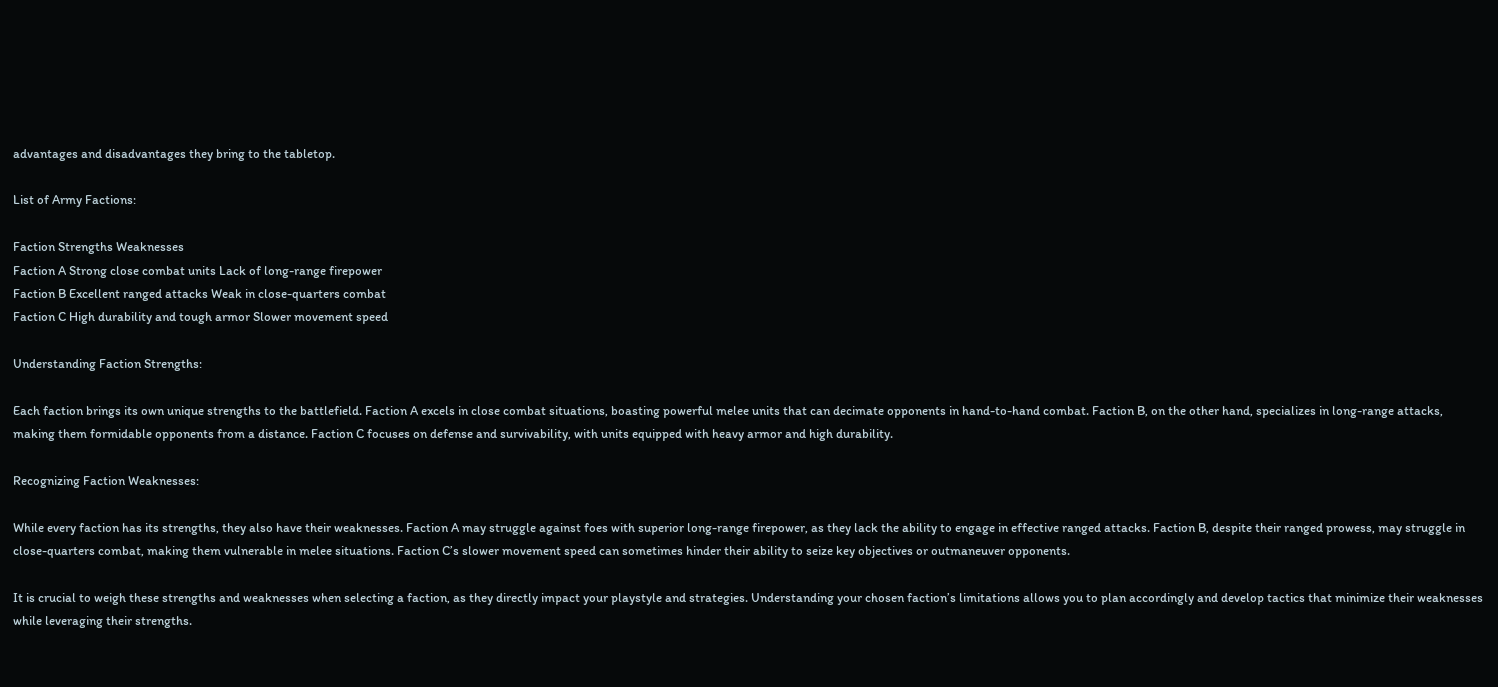advantages and disadvantages they bring to the tabletop.

List of Army Factions:

Faction Strengths Weaknesses
Faction A Strong close combat units Lack of long-range firepower
Faction B Excellent ranged attacks Weak in close-quarters combat
Faction C High durability and tough armor Slower movement speed

Understanding Faction Strengths:

Each faction brings its own unique strengths to the battlefield. Faction A excels in close combat situations, boasting powerful melee units that can decimate opponents in hand-to-hand combat. Faction B, on the other hand, specializes in long-range attacks, making them formidable opponents from a distance. Faction C focuses on defense and survivability, with units equipped with heavy armor and high durability.

Recognizing Faction Weaknesses:

While every faction has its strengths, they also have their weaknesses. Faction A may struggle against foes with superior long-range firepower, as they lack the ability to engage in effective ranged attacks. Faction B, despite their ranged prowess, may struggle in close-quarters combat, making them vulnerable in melee situations. Faction C’s slower movement speed can sometimes hinder their ability to seize key objectives or outmaneuver opponents.

It is crucial to weigh these strengths and weaknesses when selecting a faction, as they directly impact your playstyle and strategies. Understanding your chosen faction’s limitations allows you to plan accordingly and develop tactics that minimize their weaknesses while leveraging their strengths.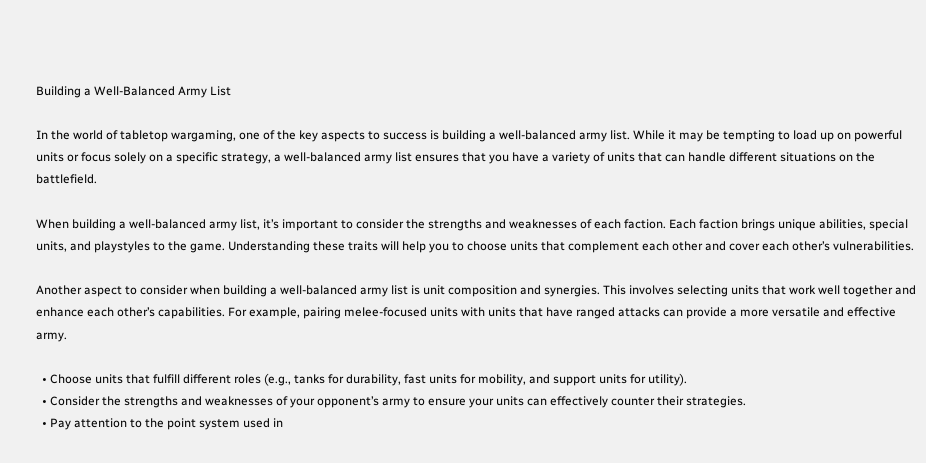Building a Well-Balanced Army List

In the world of tabletop wargaming, one of the key aspects to success is building a well-balanced army list. While it may be tempting to load up on powerful units or focus solely on a specific strategy, a well-balanced army list ensures that you have a variety of units that can handle different situations on the battlefield.

When building a well-balanced army list, it’s important to consider the strengths and weaknesses of each faction. Each faction brings unique abilities, special units, and playstyles to the game. Understanding these traits will help you to choose units that complement each other and cover each other’s vulnerabilities.

Another aspect to consider when building a well-balanced army list is unit composition and synergies. This involves selecting units that work well together and enhance each other’s capabilities. For example, pairing melee-focused units with units that have ranged attacks can provide a more versatile and effective army.

  • Choose units that fulfill different roles (e.g., tanks for durability, fast units for mobility, and support units for utility).
  • Consider the strengths and weaknesses of your opponent’s army to ensure your units can effectively counter their strategies.
  • Pay attention to the point system used in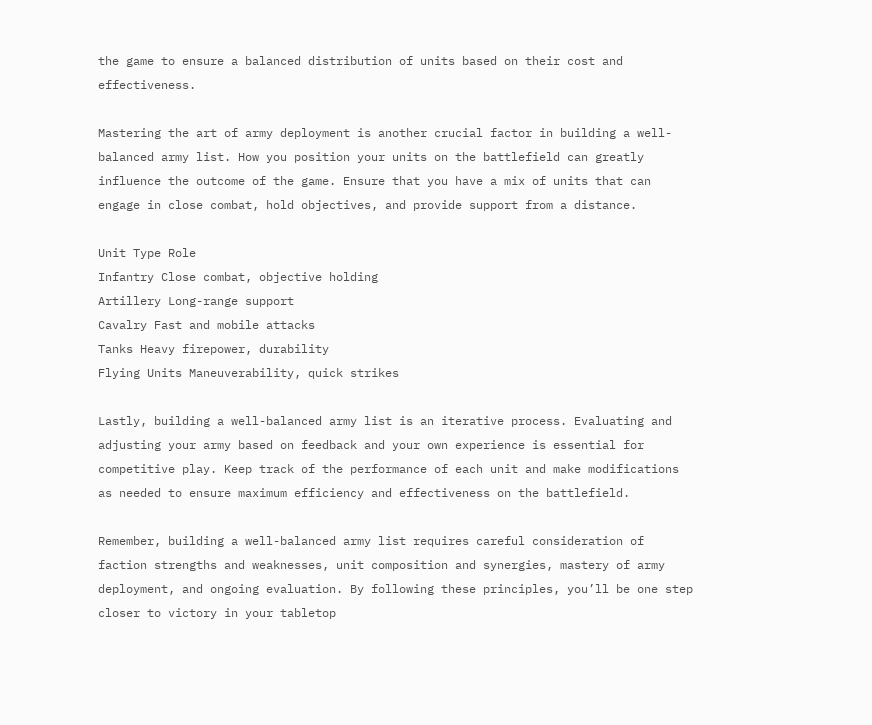the game to ensure a balanced distribution of units based on their cost and effectiveness.

Mastering the art of army deployment is another crucial factor in building a well-balanced army list. How you position your units on the battlefield can greatly influence the outcome of the game. Ensure that you have a mix of units that can engage in close combat, hold objectives, and provide support from a distance.

Unit Type Role
Infantry Close combat, objective holding
Artillery Long-range support
Cavalry Fast and mobile attacks
Tanks Heavy firepower, durability
Flying Units Maneuverability, quick strikes

Lastly, building a well-balanced army list is an iterative process. Evaluating and adjusting your army based on feedback and your own experience is essential for competitive play. Keep track of the performance of each unit and make modifications as needed to ensure maximum efficiency and effectiveness on the battlefield.

Remember, building a well-balanced army list requires careful consideration of faction strengths and weaknesses, unit composition and synergies, mastery of army deployment, and ongoing evaluation. By following these principles, you’ll be one step closer to victory in your tabletop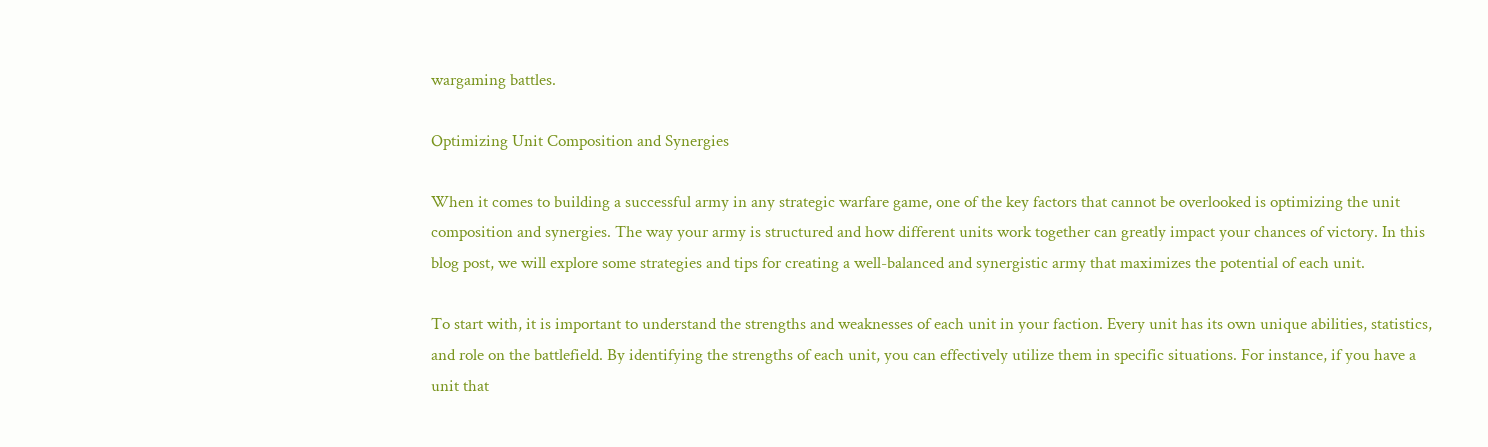wargaming battles.

Optimizing Unit Composition and Synergies

When it comes to building a successful army in any strategic warfare game, one of the key factors that cannot be overlooked is optimizing the unit composition and synergies. The way your army is structured and how different units work together can greatly impact your chances of victory. In this blog post, we will explore some strategies and tips for creating a well-balanced and synergistic army that maximizes the potential of each unit.

To start with, it is important to understand the strengths and weaknesses of each unit in your faction. Every unit has its own unique abilities, statistics, and role on the battlefield. By identifying the strengths of each unit, you can effectively utilize them in specific situations. For instance, if you have a unit that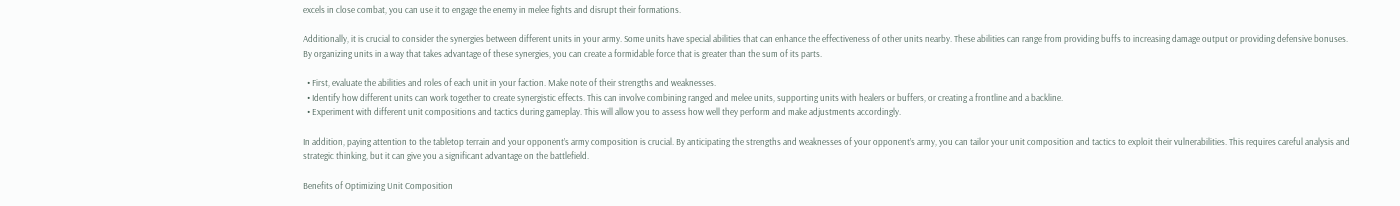excels in close combat, you can use it to engage the enemy in melee fights and disrupt their formations.

Additionally, it is crucial to consider the synergies between different units in your army. Some units have special abilities that can enhance the effectiveness of other units nearby. These abilities can range from providing buffs to increasing damage output or providing defensive bonuses. By organizing units in a way that takes advantage of these synergies, you can create a formidable force that is greater than the sum of its parts.

  • First, evaluate the abilities and roles of each unit in your faction. Make note of their strengths and weaknesses.
  • Identify how different units can work together to create synergistic effects. This can involve combining ranged and melee units, supporting units with healers or buffers, or creating a frontline and a backline.
  • Experiment with different unit compositions and tactics during gameplay. This will allow you to assess how well they perform and make adjustments accordingly.

In addition, paying attention to the tabletop terrain and your opponent’s army composition is crucial. By anticipating the strengths and weaknesses of your opponent’s army, you can tailor your unit composition and tactics to exploit their vulnerabilities. This requires careful analysis and strategic thinking, but it can give you a significant advantage on the battlefield.

Benefits of Optimizing Unit Composition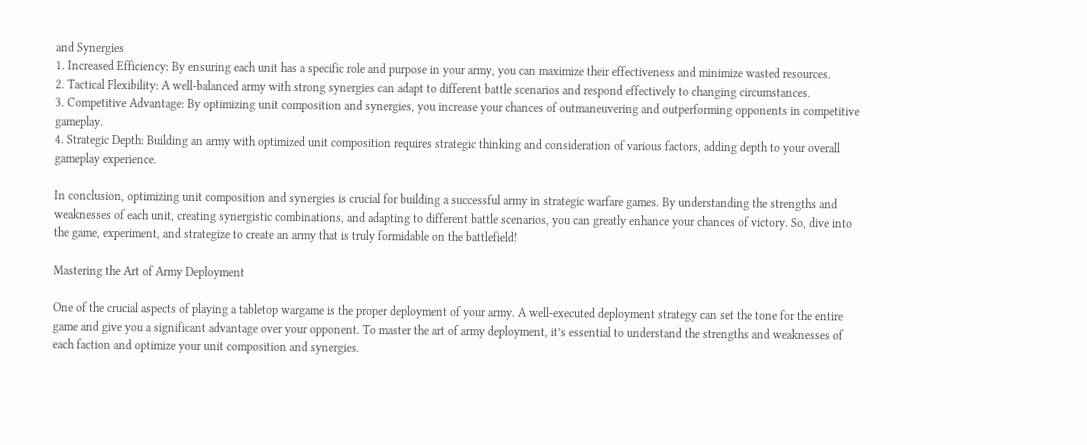and Synergies
1. Increased Efficiency: By ensuring each unit has a specific role and purpose in your army, you can maximize their effectiveness and minimize wasted resources.
2. Tactical Flexibility: A well-balanced army with strong synergies can adapt to different battle scenarios and respond effectively to changing circumstances.
3. Competitive Advantage: By optimizing unit composition and synergies, you increase your chances of outmaneuvering and outperforming opponents in competitive gameplay.
4. Strategic Depth: Building an army with optimized unit composition requires strategic thinking and consideration of various factors, adding depth to your overall gameplay experience.

In conclusion, optimizing unit composition and synergies is crucial for building a successful army in strategic warfare games. By understanding the strengths and weaknesses of each unit, creating synergistic combinations, and adapting to different battle scenarios, you can greatly enhance your chances of victory. So, dive into the game, experiment, and strategize to create an army that is truly formidable on the battlefield!

Mastering the Art of Army Deployment

One of the crucial aspects of playing a tabletop wargame is the proper deployment of your army. A well-executed deployment strategy can set the tone for the entire game and give you a significant advantage over your opponent. To master the art of army deployment, it’s essential to understand the strengths and weaknesses of each faction and optimize your unit composition and synergies.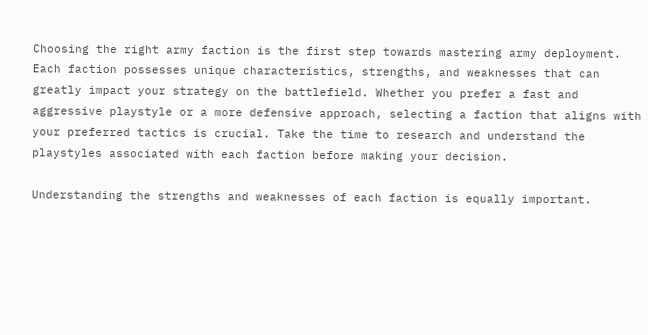Choosing the right army faction is the first step towards mastering army deployment. Each faction possesses unique characteristics, strengths, and weaknesses that can greatly impact your strategy on the battlefield. Whether you prefer a fast and aggressive playstyle or a more defensive approach, selecting a faction that aligns with your preferred tactics is crucial. Take the time to research and understand the playstyles associated with each faction before making your decision.

Understanding the strengths and weaknesses of each faction is equally important.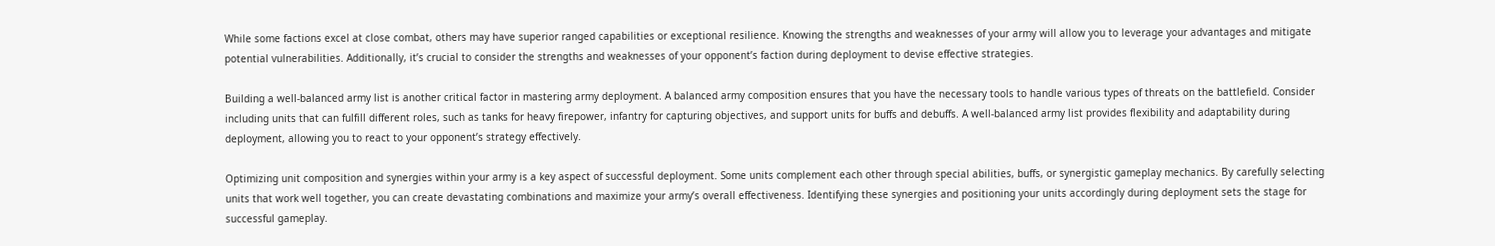While some factions excel at close combat, others may have superior ranged capabilities or exceptional resilience. Knowing the strengths and weaknesses of your army will allow you to leverage your advantages and mitigate potential vulnerabilities. Additionally, it’s crucial to consider the strengths and weaknesses of your opponent’s faction during deployment to devise effective strategies.

Building a well-balanced army list is another critical factor in mastering army deployment. A balanced army composition ensures that you have the necessary tools to handle various types of threats on the battlefield. Consider including units that can fulfill different roles, such as tanks for heavy firepower, infantry for capturing objectives, and support units for buffs and debuffs. A well-balanced army list provides flexibility and adaptability during deployment, allowing you to react to your opponent’s strategy effectively.

Optimizing unit composition and synergies within your army is a key aspect of successful deployment. Some units complement each other through special abilities, buffs, or synergistic gameplay mechanics. By carefully selecting units that work well together, you can create devastating combinations and maximize your army’s overall effectiveness. Identifying these synergies and positioning your units accordingly during deployment sets the stage for successful gameplay.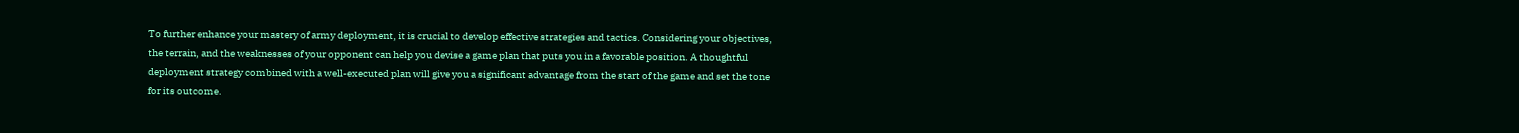To further enhance your mastery of army deployment, it is crucial to develop effective strategies and tactics. Considering your objectives, the terrain, and the weaknesses of your opponent can help you devise a game plan that puts you in a favorable position. A thoughtful deployment strategy combined with a well-executed plan will give you a significant advantage from the start of the game and set the tone for its outcome.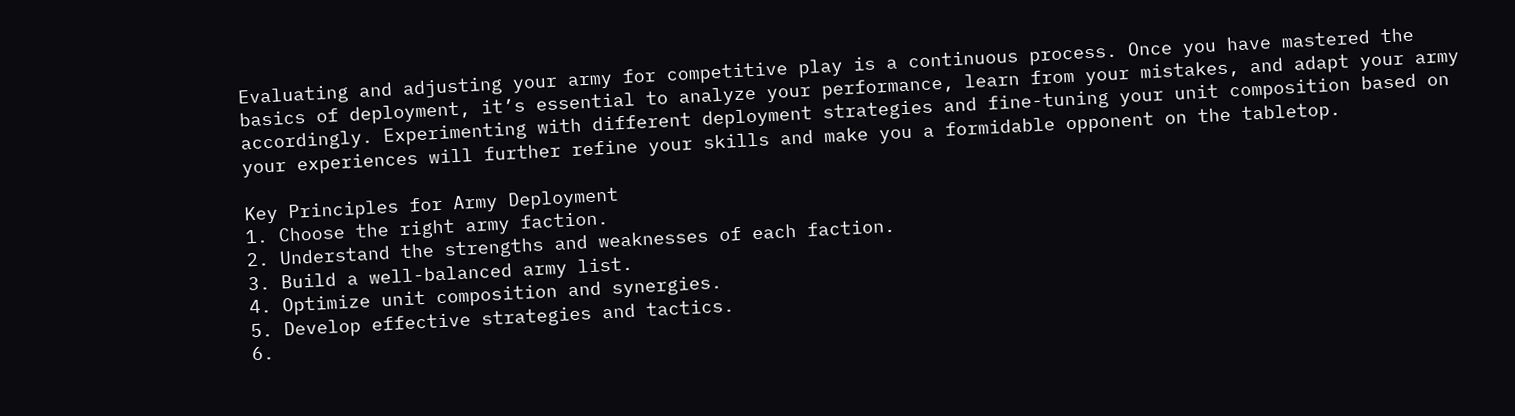Evaluating and adjusting your army for competitive play is a continuous process. Once you have mastered the basics of deployment, it’s essential to analyze your performance, learn from your mistakes, and adapt your army accordingly. Experimenting with different deployment strategies and fine-tuning your unit composition based on your experiences will further refine your skills and make you a formidable opponent on the tabletop.

Key Principles for Army Deployment
1. Choose the right army faction.
2. Understand the strengths and weaknesses of each faction.
3. Build a well-balanced army list.
4. Optimize unit composition and synergies.
5. Develop effective strategies and tactics.
6.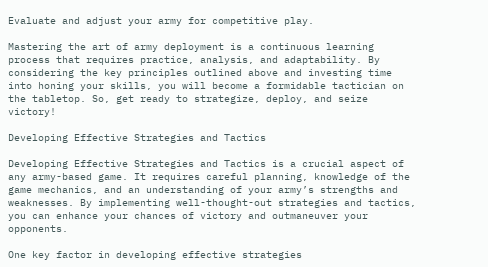Evaluate and adjust your army for competitive play.

Mastering the art of army deployment is a continuous learning process that requires practice, analysis, and adaptability. By considering the key principles outlined above and investing time into honing your skills, you will become a formidable tactician on the tabletop. So, get ready to strategize, deploy, and seize victory!

Developing Effective Strategies and Tactics

Developing Effective Strategies and Tactics is a crucial aspect of any army-based game. It requires careful planning, knowledge of the game mechanics, and an understanding of your army’s strengths and weaknesses. By implementing well-thought-out strategies and tactics, you can enhance your chances of victory and outmaneuver your opponents.

One key factor in developing effective strategies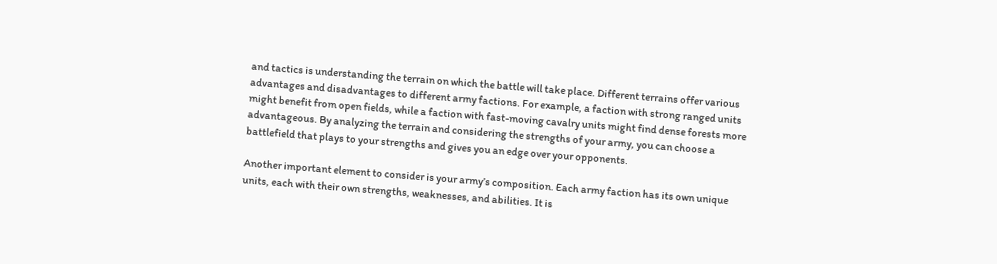and tactics is understanding the terrain on which the battle will take place. Different terrains offer various advantages and disadvantages to different army factions. For example, a faction with strong ranged units might benefit from open fields, while a faction with fast-moving cavalry units might find dense forests more advantageous. By analyzing the terrain and considering the strengths of your army, you can choose a battlefield that plays to your strengths and gives you an edge over your opponents.

Another important element to consider is your army’s composition. Each army faction has its own unique units, each with their own strengths, weaknesses, and abilities. It is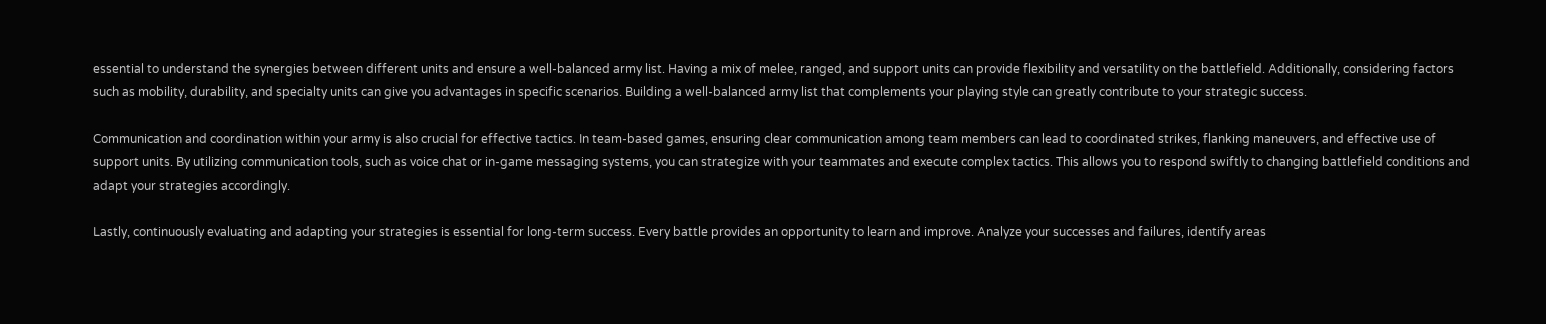essential to understand the synergies between different units and ensure a well-balanced army list. Having a mix of melee, ranged, and support units can provide flexibility and versatility on the battlefield. Additionally, considering factors such as mobility, durability, and specialty units can give you advantages in specific scenarios. Building a well-balanced army list that complements your playing style can greatly contribute to your strategic success.

Communication and coordination within your army is also crucial for effective tactics. In team-based games, ensuring clear communication among team members can lead to coordinated strikes, flanking maneuvers, and effective use of support units. By utilizing communication tools, such as voice chat or in-game messaging systems, you can strategize with your teammates and execute complex tactics. This allows you to respond swiftly to changing battlefield conditions and adapt your strategies accordingly.

Lastly, continuously evaluating and adapting your strategies is essential for long-term success. Every battle provides an opportunity to learn and improve. Analyze your successes and failures, identify areas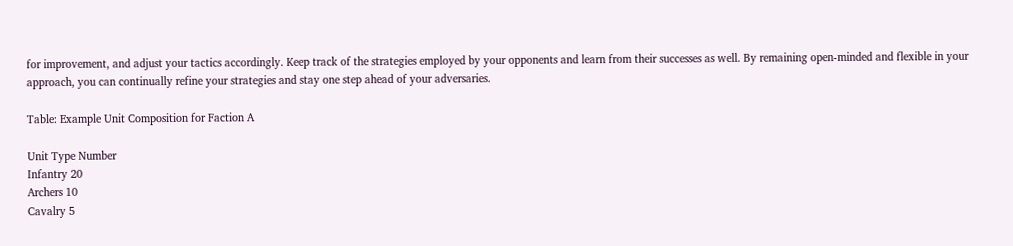for improvement, and adjust your tactics accordingly. Keep track of the strategies employed by your opponents and learn from their successes as well. By remaining open-minded and flexible in your approach, you can continually refine your strategies and stay one step ahead of your adversaries.

Table: Example Unit Composition for Faction A

Unit Type Number
Infantry 20
Archers 10
Cavalry 5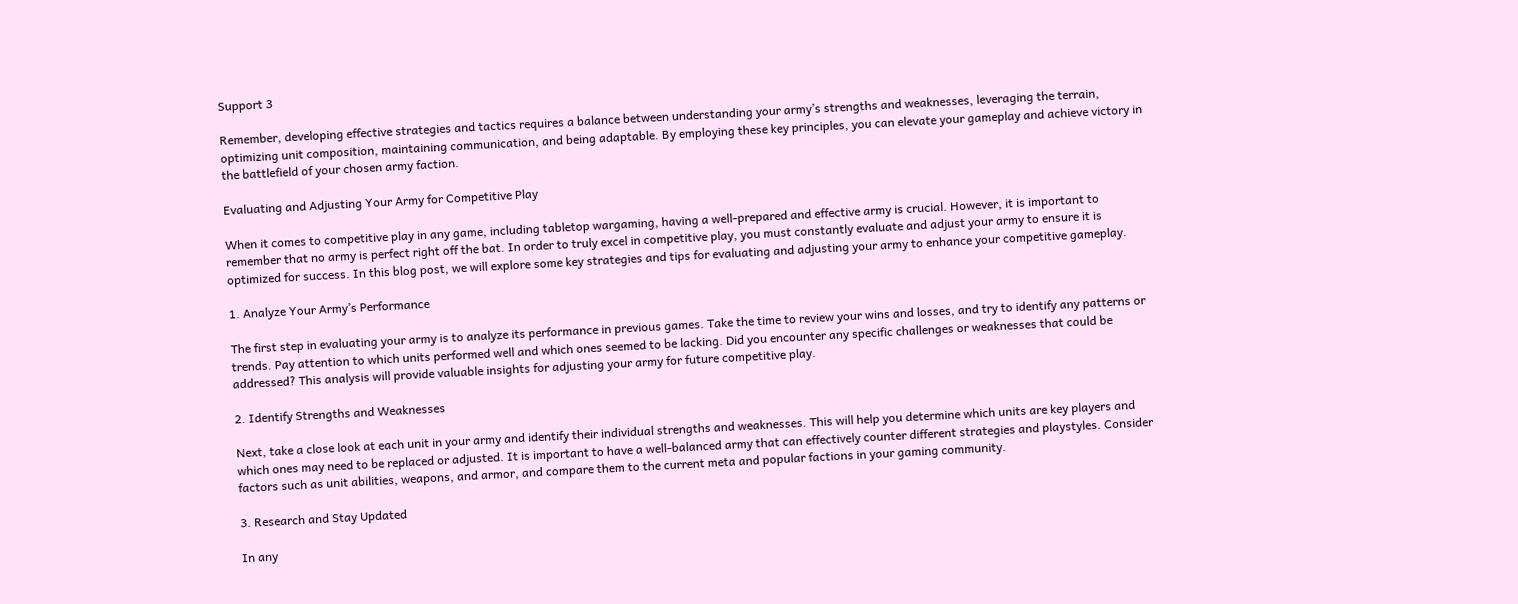Support 3

Remember, developing effective strategies and tactics requires a balance between understanding your army’s strengths and weaknesses, leveraging the terrain, optimizing unit composition, maintaining communication, and being adaptable. By employing these key principles, you can elevate your gameplay and achieve victory in the battlefield of your chosen army faction.

Evaluating and Adjusting Your Army for Competitive Play

When it comes to competitive play in any game, including tabletop wargaming, having a well-prepared and effective army is crucial. However, it is important to remember that no army is perfect right off the bat. In order to truly excel in competitive play, you must constantly evaluate and adjust your army to ensure it is optimized for success. In this blog post, we will explore some key strategies and tips for evaluating and adjusting your army to enhance your competitive gameplay.

1. Analyze Your Army’s Performance

The first step in evaluating your army is to analyze its performance in previous games. Take the time to review your wins and losses, and try to identify any patterns or trends. Pay attention to which units performed well and which ones seemed to be lacking. Did you encounter any specific challenges or weaknesses that could be addressed? This analysis will provide valuable insights for adjusting your army for future competitive play.

2. Identify Strengths and Weaknesses

Next, take a close look at each unit in your army and identify their individual strengths and weaknesses. This will help you determine which units are key players and which ones may need to be replaced or adjusted. It is important to have a well-balanced army that can effectively counter different strategies and playstyles. Consider factors such as unit abilities, weapons, and armor, and compare them to the current meta and popular factions in your gaming community.

3. Research and Stay Updated

In any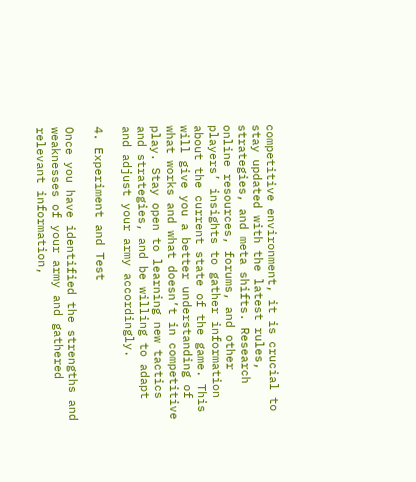competitive environment, it is crucial to stay updated with the latest rules, strategies, and meta shifts. Research online resources, forums, and other players’ insights to gather information about the current state of the game. This will give you a better understanding of what works and what doesn’t in competitive play. Stay open to learning new tactics and strategies, and be willing to adapt and adjust your army accordingly.

4. Experiment and Test

Once you have identified the strengths and weaknesses of your army and gathered relevant information,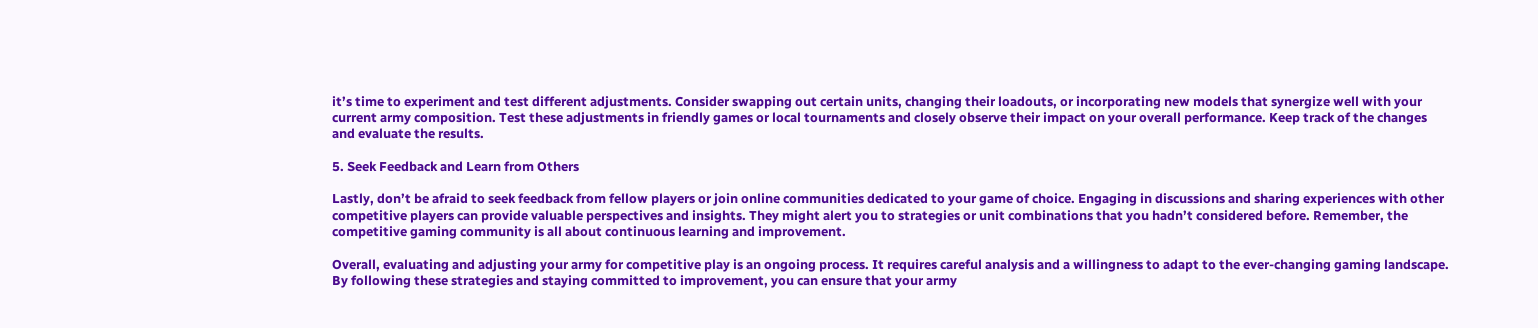it’s time to experiment and test different adjustments. Consider swapping out certain units, changing their loadouts, or incorporating new models that synergize well with your current army composition. Test these adjustments in friendly games or local tournaments and closely observe their impact on your overall performance. Keep track of the changes and evaluate the results.

5. Seek Feedback and Learn from Others

Lastly, don’t be afraid to seek feedback from fellow players or join online communities dedicated to your game of choice. Engaging in discussions and sharing experiences with other competitive players can provide valuable perspectives and insights. They might alert you to strategies or unit combinations that you hadn’t considered before. Remember, the competitive gaming community is all about continuous learning and improvement.

Overall, evaluating and adjusting your army for competitive play is an ongoing process. It requires careful analysis and a willingness to adapt to the ever-changing gaming landscape. By following these strategies and staying committed to improvement, you can ensure that your army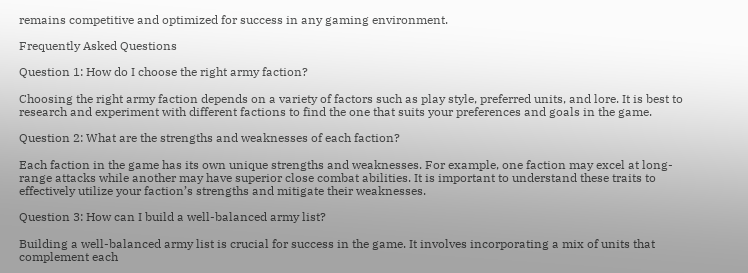remains competitive and optimized for success in any gaming environment.

Frequently Asked Questions

Question 1: How do I choose the right army faction?

Choosing the right army faction depends on a variety of factors such as play style, preferred units, and lore. It is best to research and experiment with different factions to find the one that suits your preferences and goals in the game.

Question 2: What are the strengths and weaknesses of each faction?

Each faction in the game has its own unique strengths and weaknesses. For example, one faction may excel at long-range attacks while another may have superior close combat abilities. It is important to understand these traits to effectively utilize your faction’s strengths and mitigate their weaknesses.

Question 3: How can I build a well-balanced army list?

Building a well-balanced army list is crucial for success in the game. It involves incorporating a mix of units that complement each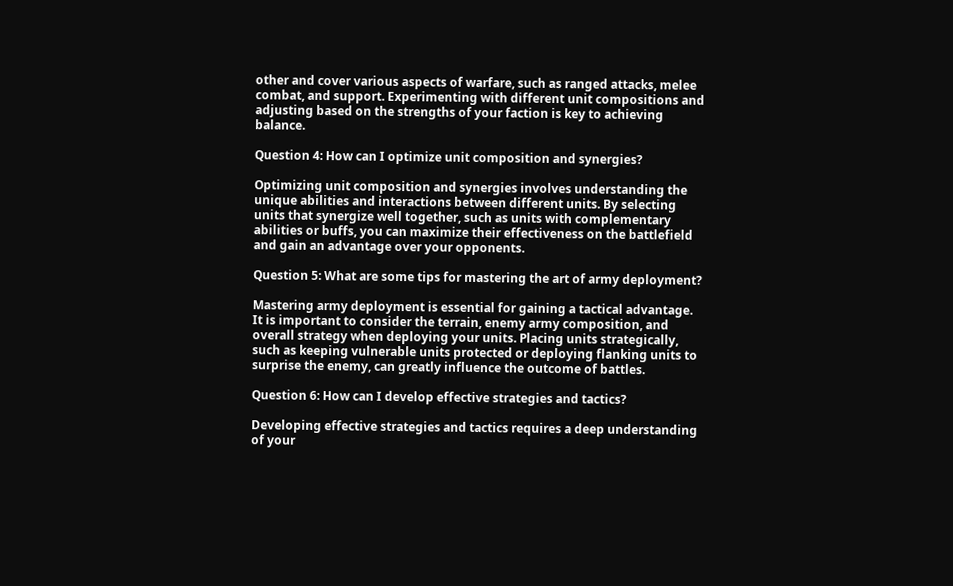other and cover various aspects of warfare, such as ranged attacks, melee combat, and support. Experimenting with different unit compositions and adjusting based on the strengths of your faction is key to achieving balance.

Question 4: How can I optimize unit composition and synergies?

Optimizing unit composition and synergies involves understanding the unique abilities and interactions between different units. By selecting units that synergize well together, such as units with complementary abilities or buffs, you can maximize their effectiveness on the battlefield and gain an advantage over your opponents.

Question 5: What are some tips for mastering the art of army deployment?

Mastering army deployment is essential for gaining a tactical advantage. It is important to consider the terrain, enemy army composition, and overall strategy when deploying your units. Placing units strategically, such as keeping vulnerable units protected or deploying flanking units to surprise the enemy, can greatly influence the outcome of battles.

Question 6: How can I develop effective strategies and tactics?

Developing effective strategies and tactics requires a deep understanding of your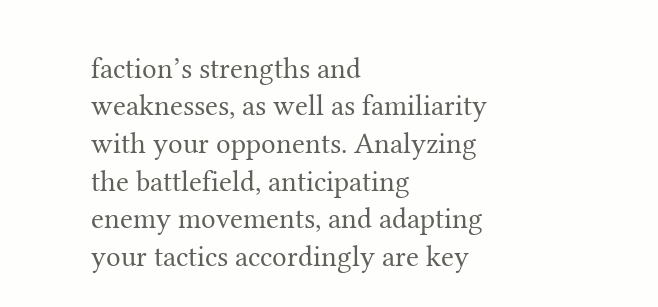faction’s strengths and weaknesses, as well as familiarity with your opponents. Analyzing the battlefield, anticipating enemy movements, and adapting your tactics accordingly are key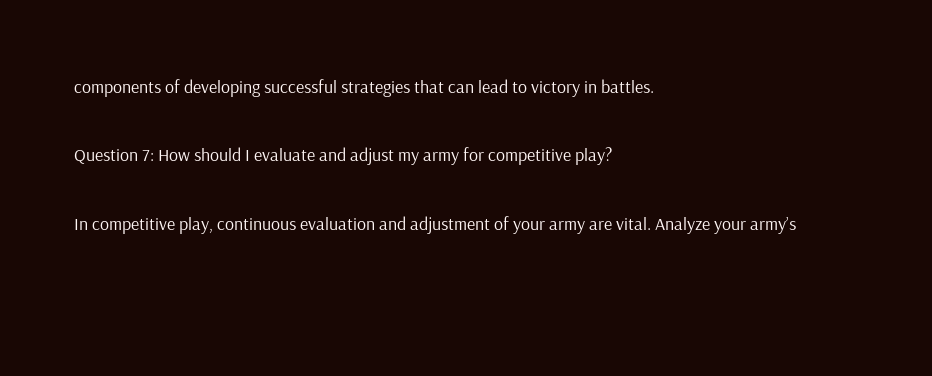components of developing successful strategies that can lead to victory in battles.

Question 7: How should I evaluate and adjust my army for competitive play?

In competitive play, continuous evaluation and adjustment of your army are vital. Analyze your army’s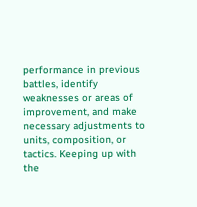performance in previous battles, identify weaknesses or areas of improvement, and make necessary adjustments to units, composition, or tactics. Keeping up with the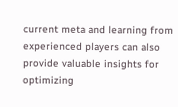current meta and learning from experienced players can also provide valuable insights for optimizing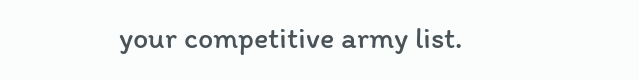your competitive army list.